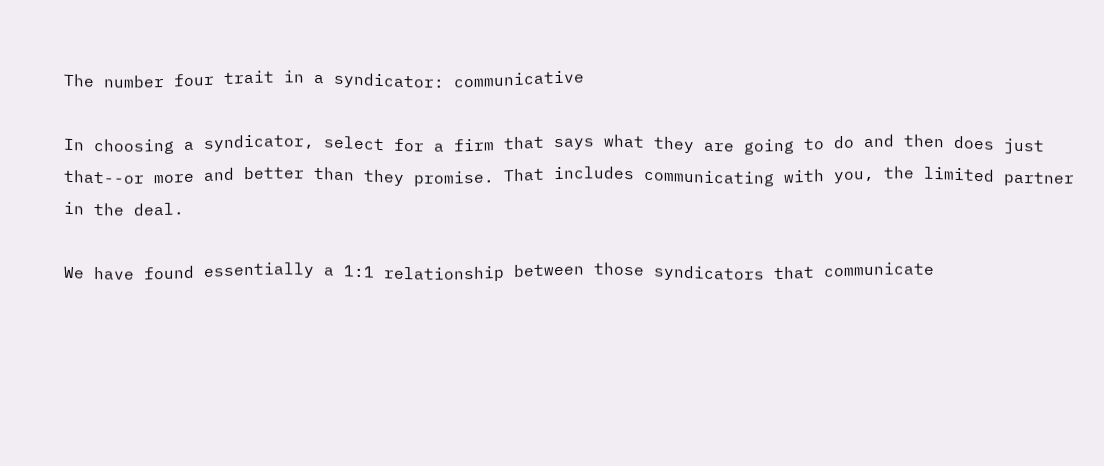The number four trait in a syndicator: communicative

In choosing a syndicator, select for a firm that says what they are going to do and then does just that--or more and better than they promise. That includes communicating with you, the limited partner in the deal.

We have found essentially a 1:1 relationship between those syndicators that communicate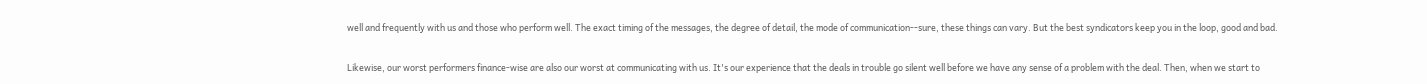well and frequently with us and those who perform well. The exact timing of the messages, the degree of detail, the mode of communication--sure, these things can vary. But the best syndicators keep you in the loop, good and bad.

Likewise, our worst performers finance-wise are also our worst at communicating with us. It's our experience that the deals in trouble go silent well before we have any sense of a problem with the deal. Then, when we start to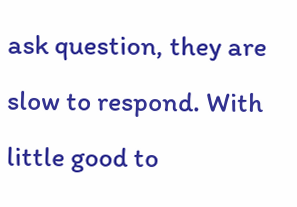ask question, they are slow to respond. With little good to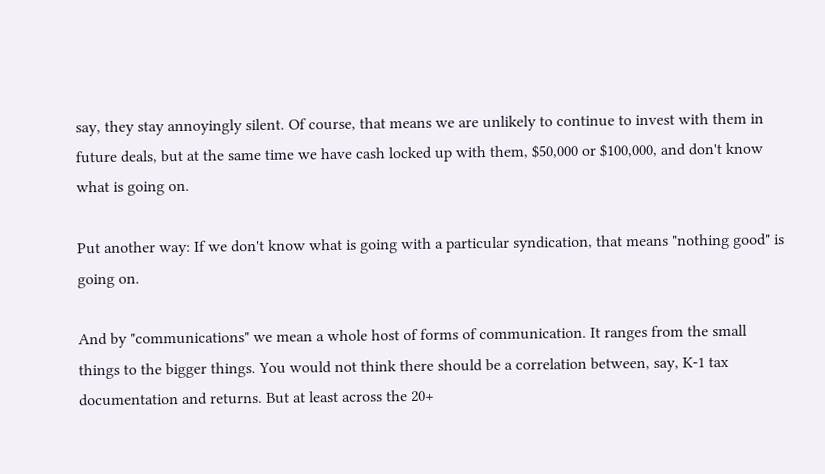say, they stay annoyingly silent. Of course, that means we are unlikely to continue to invest with them in future deals, but at the same time we have cash locked up with them, $50,000 or $100,000, and don't know what is going on.

Put another way: If we don't know what is going with a particular syndication, that means "nothing good" is going on.

And by "communications" we mean a whole host of forms of communication. It ranges from the small things to the bigger things. You would not think there should be a correlation between, say, K-1 tax documentation and returns. But at least across the 20+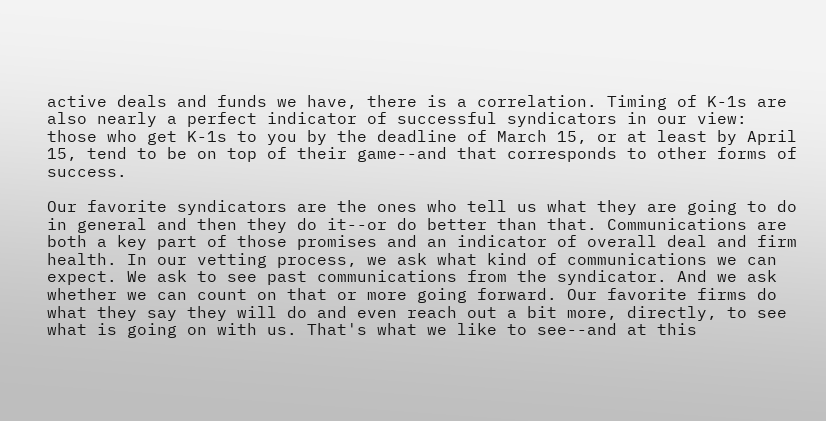active deals and funds we have, there is a correlation. Timing of K-1s are also nearly a perfect indicator of successful syndicators in our view: those who get K-1s to you by the deadline of March 15, or at least by April 15, tend to be on top of their game--and that corresponds to other forms of success.

Our favorite syndicators are the ones who tell us what they are going to do in general and then they do it--or do better than that. Communications are both a key part of those promises and an indicator of overall deal and firm health. In our vetting process, we ask what kind of communications we can expect. We ask to see past communications from the syndicator. And we ask whether we can count on that or more going forward. Our favorite firms do what they say they will do and even reach out a bit more, directly, to see what is going on with us. That's what we like to see--and at this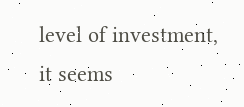level of investment, it seems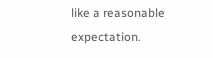like a reasonable expectation.